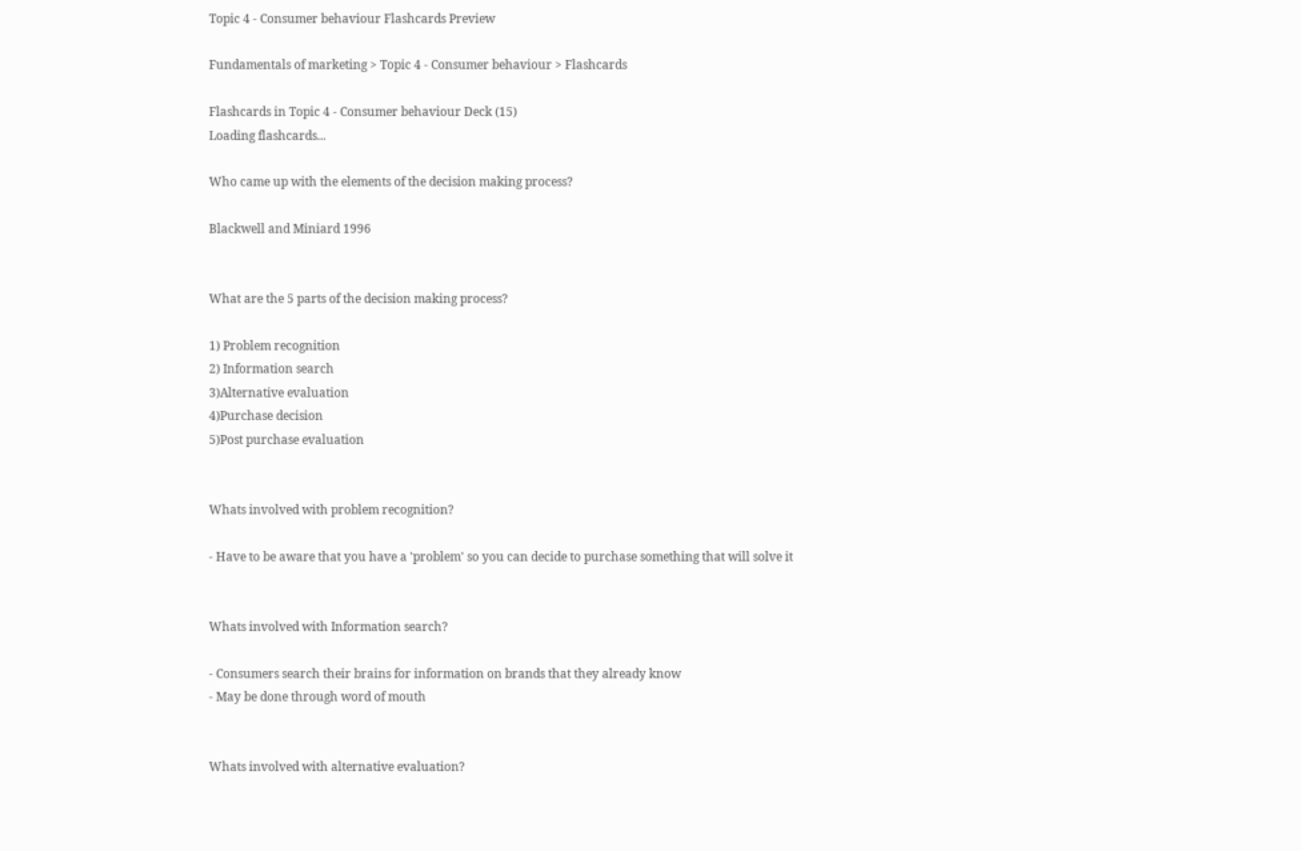Topic 4 - Consumer behaviour Flashcards Preview

Fundamentals of marketing > Topic 4 - Consumer behaviour > Flashcards

Flashcards in Topic 4 - Consumer behaviour Deck (15)
Loading flashcards...

Who came up with the elements of the decision making process?

Blackwell and Miniard 1996


What are the 5 parts of the decision making process?

1) Problem recognition
2) Information search
3)Alternative evaluation
4)Purchase decision
5)Post purchase evaluation


Whats involved with problem recognition?

- Have to be aware that you have a 'problem' so you can decide to purchase something that will solve it


Whats involved with Information search?

- Consumers search their brains for information on brands that they already know
- May be done through word of mouth


Whats involved with alternative evaluation?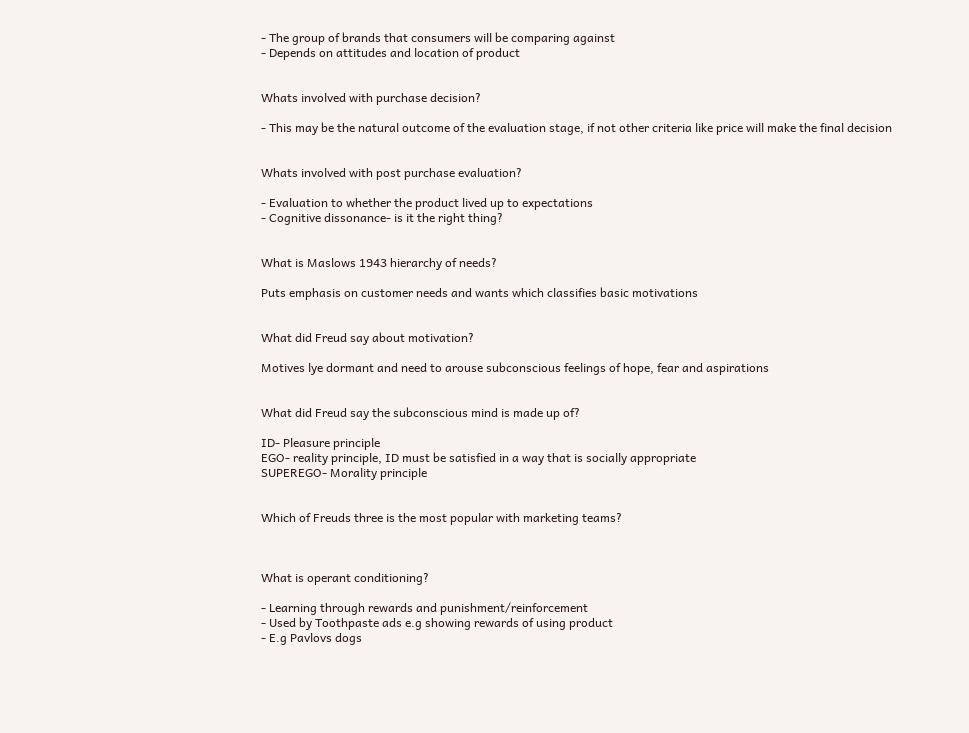- The group of brands that consumers will be comparing against
- Depends on attitudes and location of product


Whats involved with purchase decision?

- This may be the natural outcome of the evaluation stage, if not other criteria like price will make the final decision


Whats involved with post purchase evaluation?

- Evaluation to whether the product lived up to expectations
- Cognitive dissonance- is it the right thing?


What is Maslows 1943 hierarchy of needs?

Puts emphasis on customer needs and wants which classifies basic motivations


What did Freud say about motivation?

Motives lye dormant and need to arouse subconscious feelings of hope, fear and aspirations


What did Freud say the subconscious mind is made up of?

ID- Pleasure principle
EGO- reality principle, ID must be satisfied in a way that is socially appropriate
SUPEREGO- Morality principle


Which of Freuds three is the most popular with marketing teams?



What is operant conditioning?

- Learning through rewards and punishment/reinforcement
- Used by Toothpaste ads e.g showing rewards of using product
- E.g Pavlovs dogs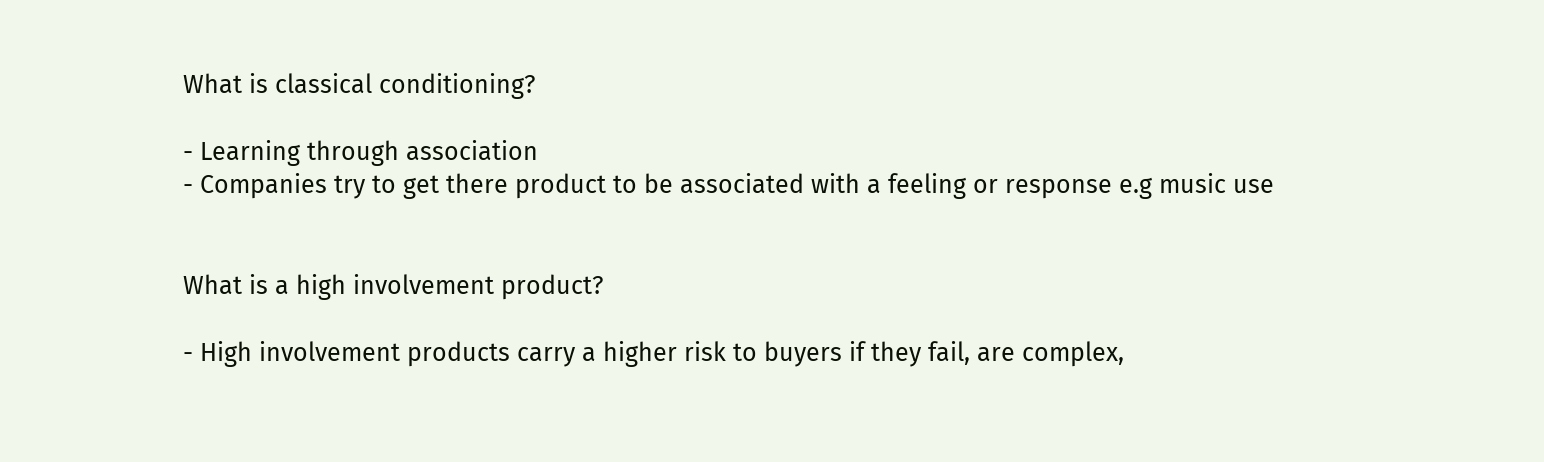What is classical conditioning?

- Learning through association
- Companies try to get there product to be associated with a feeling or response e.g music use


What is a high involvement product?

- High involvement products carry a higher risk to buyers if they fail, are complex,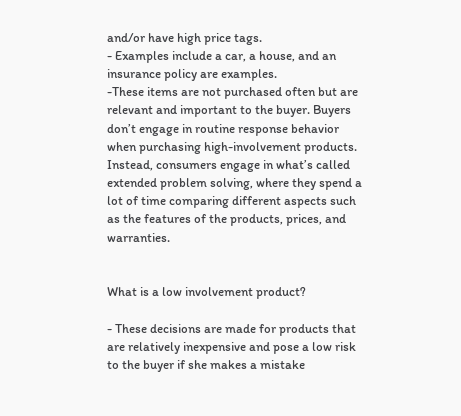and/or have high price tags.
- Examples include a car, a house, and an insurance policy are examples.
-These items are not purchased often but are relevant and important to the buyer. Buyers don’t engage in routine response behavior when purchasing high-involvement products. Instead, consumers engage in what’s called extended problem solving, where they spend a lot of time comparing different aspects such as the features of the products, prices, and warranties.


What is a low involvement product?

- These decisions are made for products that are relatively inexpensive and pose a low risk to the buyer if she makes a mistake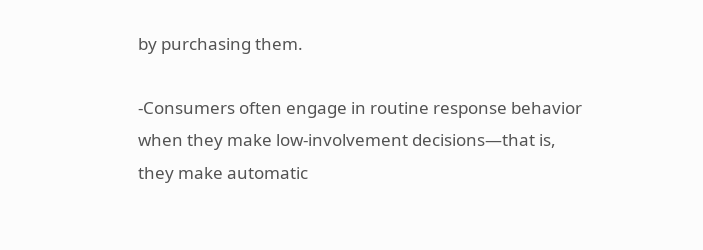by purchasing them.

-Consumers often engage in routine response behavior when they make low-involvement decisions—that is, they make automatic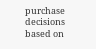purchase decisions based on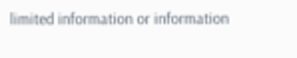limited information or information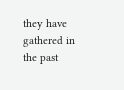they have gathered in the past